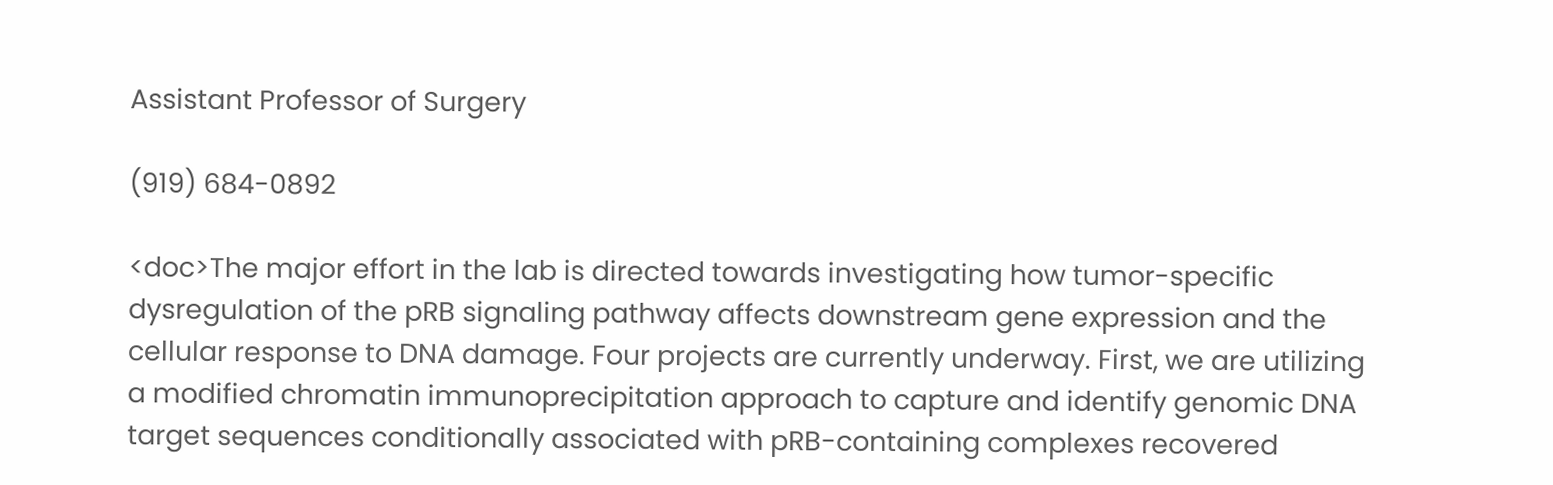Assistant Professor of Surgery

(919) 684-0892

<doc>The major effort in the lab is directed towards investigating how tumor-specific dysregulation of the pRB signaling pathway affects downstream gene expression and the cellular response to DNA damage. Four projects are currently underway. First, we are utilizing a modified chromatin immunoprecipitation approach to capture and identify genomic DNA target sequences conditionally associated with pRB-containing complexes recovered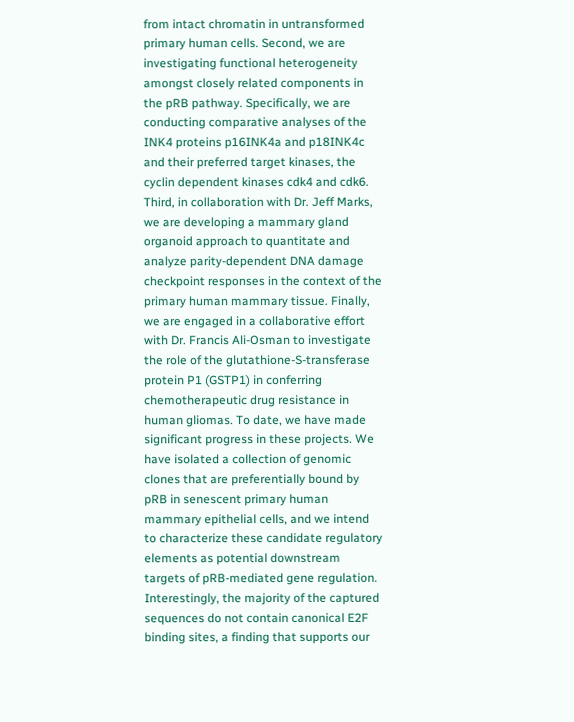from intact chromatin in untransformed primary human cells. Second, we are investigating functional heterogeneity amongst closely related components in the pRB pathway. Specifically, we are conducting comparative analyses of the INK4 proteins p16INK4a and p18INK4c and their preferred target kinases, the cyclin dependent kinases cdk4 and cdk6. Third, in collaboration with Dr. Jeff Marks, we are developing a mammary gland organoid approach to quantitate and analyze parity-dependent DNA damage checkpoint responses in the context of the primary human mammary tissue. Finally, we are engaged in a collaborative effort with Dr. Francis Ali-Osman to investigate the role of the glutathione-S-transferase protein P1 (GSTP1) in conferring chemotherapeutic drug resistance in human gliomas. To date, we have made significant progress in these projects. We have isolated a collection of genomic clones that are preferentially bound by pRB in senescent primary human mammary epithelial cells, and we intend to characterize these candidate regulatory elements as potential downstream targets of pRB-mediated gene regulation. Interestingly, the majority of the captured sequences do not contain canonical E2F binding sites, a finding that supports our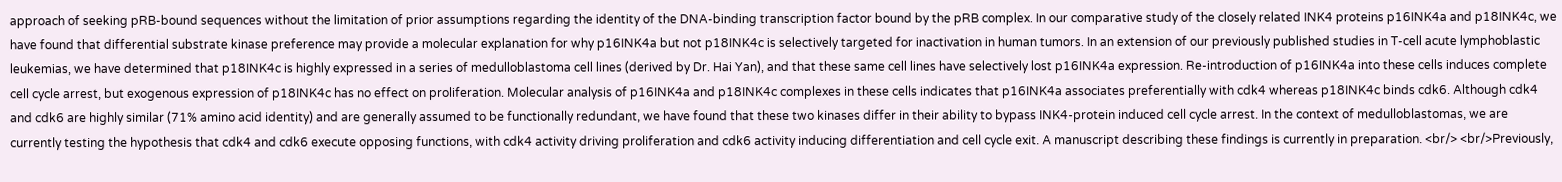approach of seeking pRB-bound sequences without the limitation of prior assumptions regarding the identity of the DNA-binding transcription factor bound by the pRB complex. In our comparative study of the closely related INK4 proteins p16INK4a and p18INK4c, we have found that differential substrate kinase preference may provide a molecular explanation for why p16INK4a but not p18INK4c is selectively targeted for inactivation in human tumors. In an extension of our previously published studies in T-cell acute lymphoblastic leukemias, we have determined that p18INK4c is highly expressed in a series of medulloblastoma cell lines (derived by Dr. Hai Yan), and that these same cell lines have selectively lost p16INK4a expression. Re-introduction of p16INK4a into these cells induces complete cell cycle arrest, but exogenous expression of p18INK4c has no effect on proliferation. Molecular analysis of p16INK4a and p18INK4c complexes in these cells indicates that p16INK4a associates preferentially with cdk4 whereas p18INK4c binds cdk6. Although cdk4 and cdk6 are highly similar (71% amino acid identity) and are generally assumed to be functionally redundant, we have found that these two kinases differ in their ability to bypass INK4-protein induced cell cycle arrest. In the context of medulloblastomas, we are currently testing the hypothesis that cdk4 and cdk6 execute opposing functions, with cdk4 activity driving proliferation and cdk6 activity inducing differentiation and cell cycle exit. A manuscript describing these findings is currently in preparation. <br/> <br/>Previously,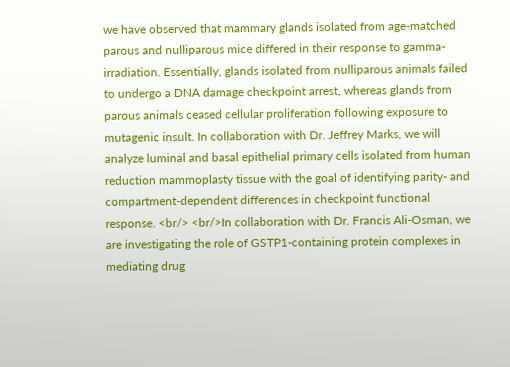we have observed that mammary glands isolated from age-matched parous and nulliparous mice differed in their response to gamma-irradiation. Essentially, glands isolated from nulliparous animals failed to undergo a DNA damage checkpoint arrest, whereas glands from parous animals ceased cellular proliferation following exposure to mutagenic insult. In collaboration with Dr. Jeffrey Marks, we will analyze luminal and basal epithelial primary cells isolated from human reduction mammoplasty tissue with the goal of identifying parity- and compartment-dependent differences in checkpoint functional response. <br/> <br/>In collaboration with Dr. Francis Ali-Osman, we are investigating the role of GSTP1-containing protein complexes in mediating drug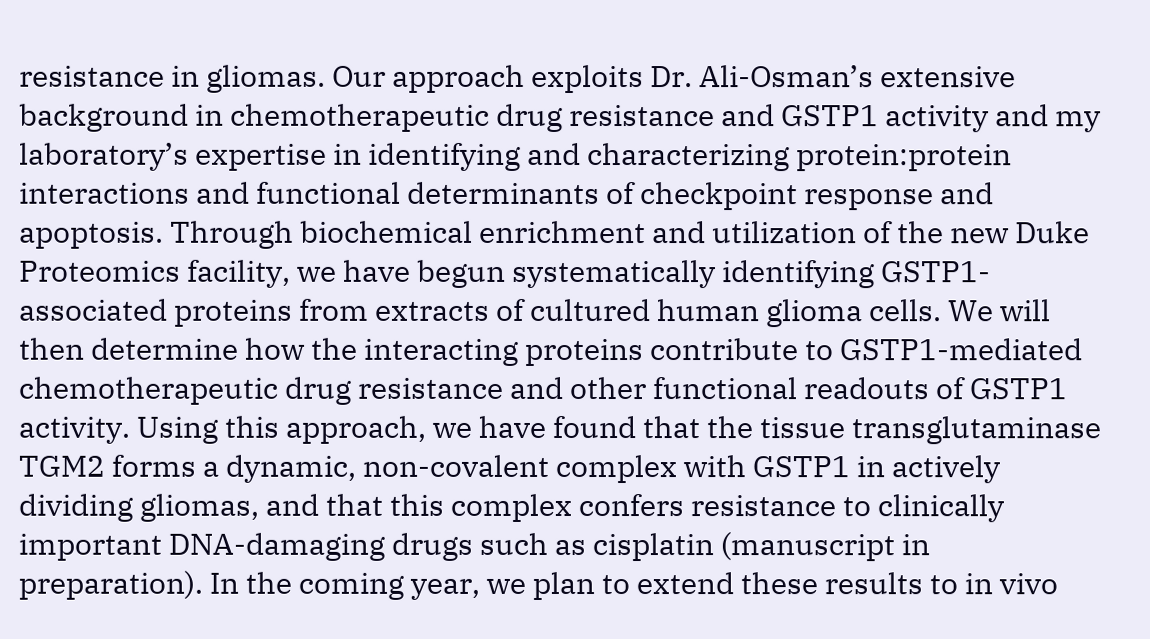resistance in gliomas. Our approach exploits Dr. Ali-Osman’s extensive background in chemotherapeutic drug resistance and GSTP1 activity and my laboratory’s expertise in identifying and characterizing protein:protein interactions and functional determinants of checkpoint response and apoptosis. Through biochemical enrichment and utilization of the new Duke Proteomics facility, we have begun systematically identifying GSTP1-associated proteins from extracts of cultured human glioma cells. We will then determine how the interacting proteins contribute to GSTP1-mediated chemotherapeutic drug resistance and other functional readouts of GSTP1 activity. Using this approach, we have found that the tissue transglutaminase TGM2 forms a dynamic, non-covalent complex with GSTP1 in actively dividing gliomas, and that this complex confers resistance to clinically important DNA-damaging drugs such as cisplatin (manuscript in preparation). In the coming year, we plan to extend these results to in vivo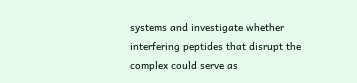systems and investigate whether interfering peptides that disrupt the complex could serve as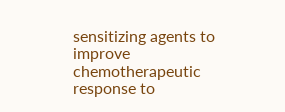sensitizing agents to improve chemotherapeutic response to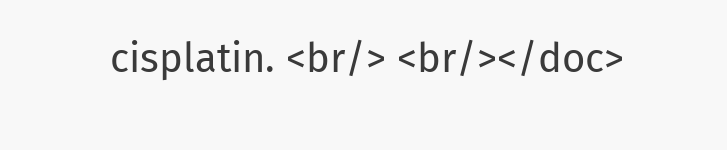cisplatin. <br/> <br/></doc>